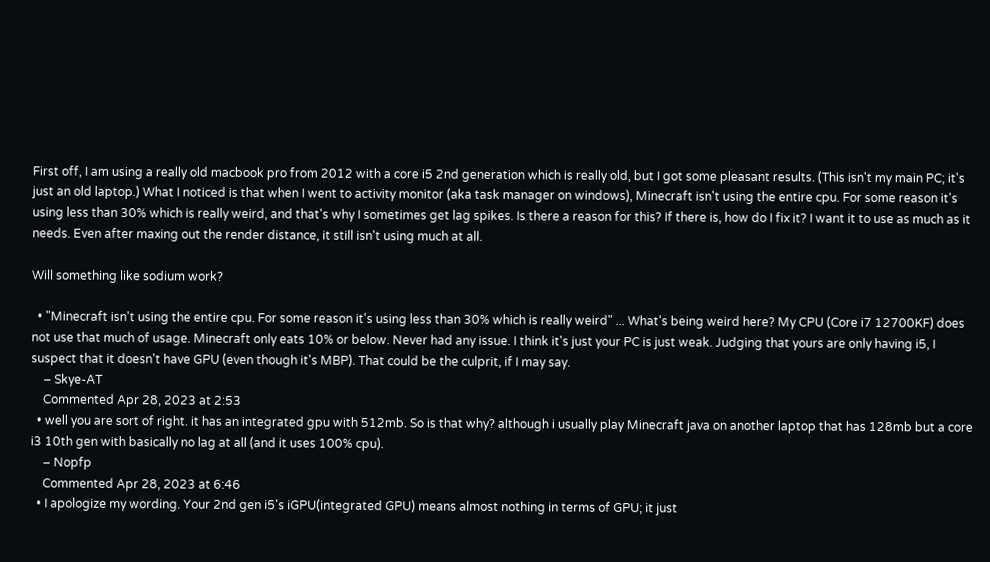First off, I am using a really old macbook pro from 2012 with a core i5 2nd generation which is really old, but I got some pleasant results. (This isn't my main PC; it's just an old laptop.) What I noticed is that when I went to activity monitor (aka task manager on windows), Minecraft isn't using the entire cpu. For some reason it's using less than 30% which is really weird, and that's why I sometimes get lag spikes. Is there a reason for this? If there is, how do I fix it? I want it to use as much as it needs. Even after maxing out the render distance, it still isn't using much at all.

Will something like sodium work?

  • "Minecraft isn't using the entire cpu. For some reason it's using less than 30% which is really weird" ... What's being weird here? My CPU (Core i7 12700KF) does not use that much of usage. Minecraft only eats 10% or below. Never had any issue. I think it's just your PC is just weak. Judging that yours are only having i5, I suspect that it doesn't have GPU (even though it's MBP). That could be the culprit, if I may say.
    – Skye-AT
    Commented Apr 28, 2023 at 2:53
  • well you are sort of right. it has an integrated gpu with 512mb. So is that why? although i usually play Minecraft java on another laptop that has 128mb but a core i3 10th gen with basically no lag at all (and it uses 100% cpu).
    – Nopfp
    Commented Apr 28, 2023 at 6:46
  • I apologize my wording. Your 2nd gen i5's iGPU(integrated GPU) means almost nothing in terms of GPU; it just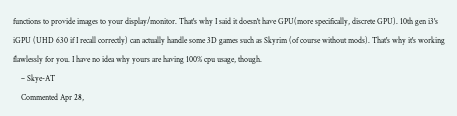functions to provide images to your display/monitor. That's why I said it doesn't have GPU(more specifically, discrete GPU). 10th gen i3's iGPU (UHD 630 if I recall correctly) can actually handle some 3D games such as Skyrim (of course without mods). That's why it's working flawlessly for you. I have no idea why yours are having 100% cpu usage, though.
    – Skye-AT
    Commented Apr 28,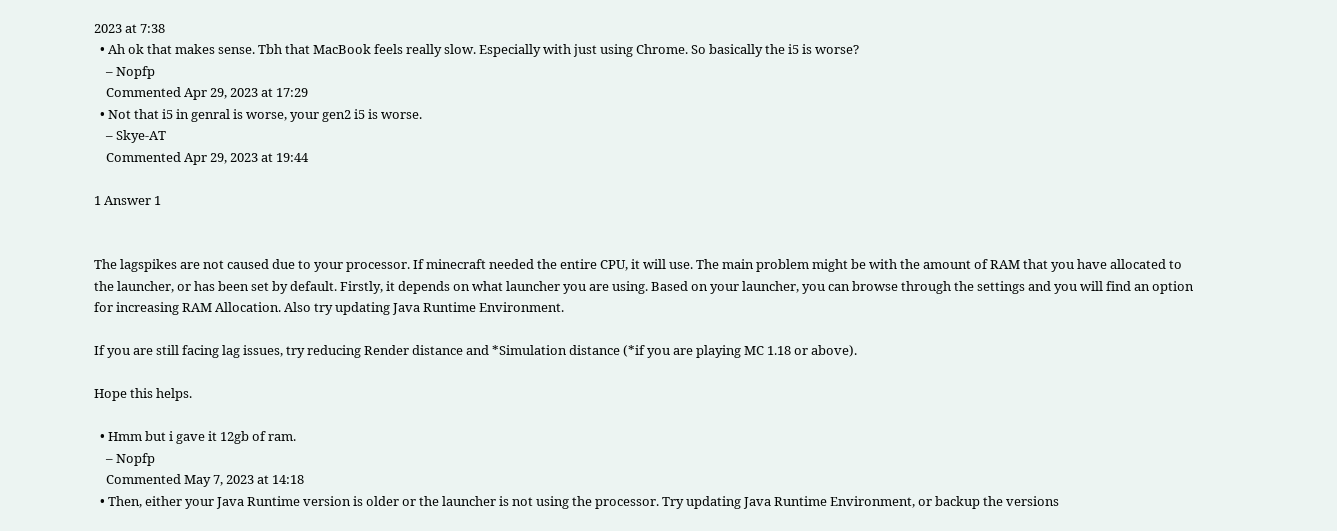2023 at 7:38
  • Ah ok that makes sense. Tbh that MacBook feels really slow. Especially with just using Chrome. So basically the i5 is worse?
    – Nopfp
    Commented Apr 29, 2023 at 17:29
  • Not that i5 in genral is worse, your gen2 i5 is worse.
    – Skye-AT
    Commented Apr 29, 2023 at 19:44

1 Answer 1


The lagspikes are not caused due to your processor. If minecraft needed the entire CPU, it will use. The main problem might be with the amount of RAM that you have allocated to the launcher, or has been set by default. Firstly, it depends on what launcher you are using. Based on your launcher, you can browse through the settings and you will find an option for increasing RAM Allocation. Also try updating Java Runtime Environment.

If you are still facing lag issues, try reducing Render distance and *Simulation distance (*if you are playing MC 1.18 or above).

Hope this helps.

  • Hmm but i gave it 12gb of ram.
    – Nopfp
    Commented May 7, 2023 at 14:18
  • Then, either your Java Runtime version is older or the launcher is not using the processor. Try updating Java Runtime Environment, or backup the versions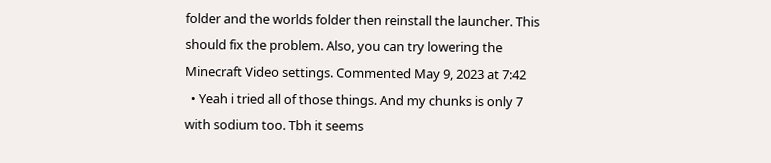folder and the worlds folder then reinstall the launcher. This should fix the problem. Also, you can try lowering the Minecraft Video settings. Commented May 9, 2023 at 7:42
  • Yeah i tried all of those things. And my chunks is only 7 with sodium too. Tbh it seems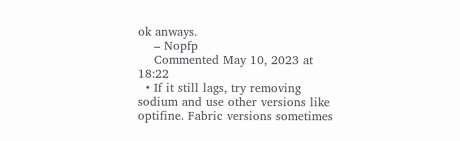ok anways.
    – Nopfp
    Commented May 10, 2023 at 18:22
  • If it still lags, try removing sodium and use other versions like optifine. Fabric versions sometimes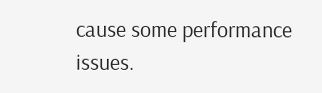cause some performance issues.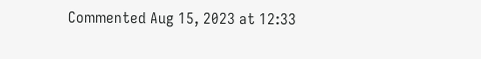Commented Aug 15, 2023 at 12:33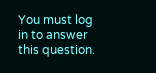You must log in to answer this question.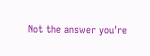Not the answer you're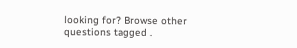looking for? Browse other questions tagged .